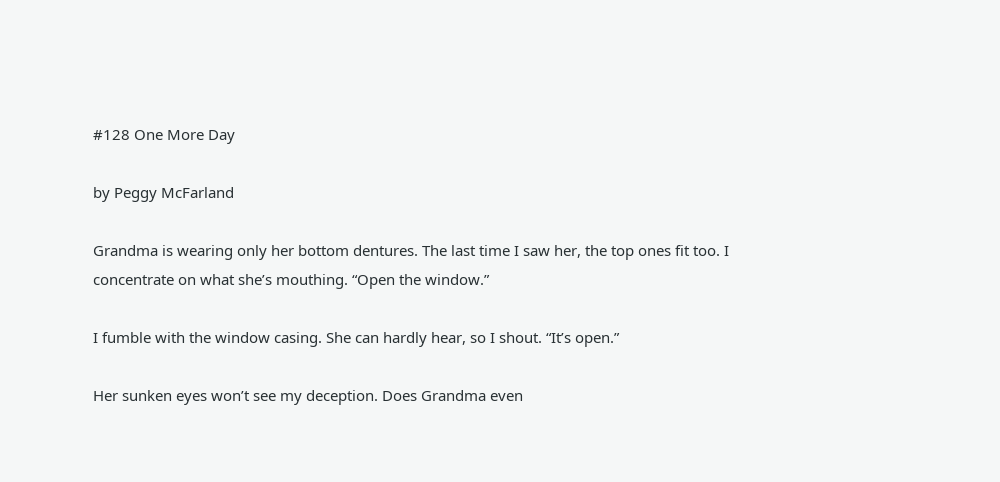#128 One More Day

by Peggy McFarland

Grandma is wearing only her bottom dentures. The last time I saw her, the top ones fit too. I concentrate on what she’s mouthing. “Open the window.”

I fumble with the window casing. She can hardly hear, so I shout. “It’s open.”

Her sunken eyes won’t see my deception. Does Grandma even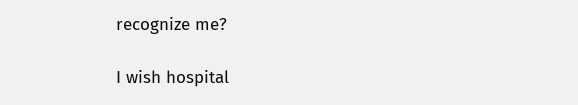recognize me?

I wish hospital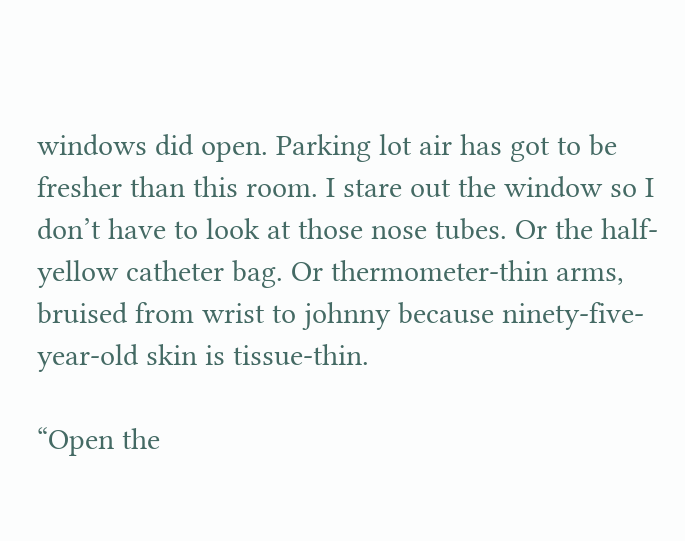windows did open. Parking lot air has got to be fresher than this room. I stare out the window so I don’t have to look at those nose tubes. Or the half-yellow catheter bag. Or thermometer-thin arms, bruised from wrist to johnny because ninety-five-year-old skin is tissue-thin.

“Open the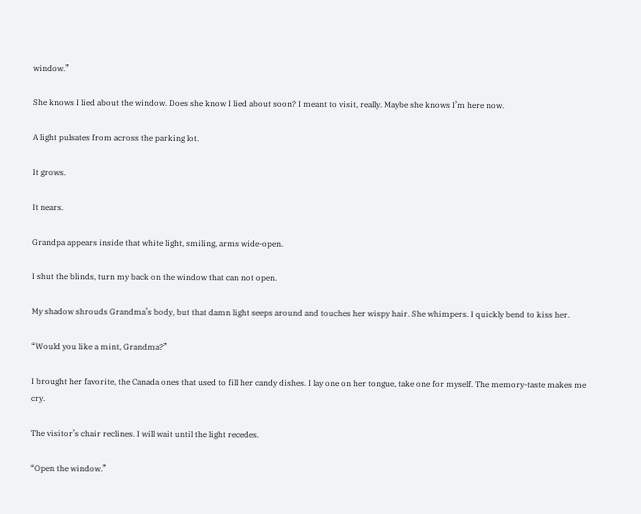window.”

She knows I lied about the window. Does she know I lied about soon? I meant to visit, really. Maybe she knows I’m here now.

A light pulsates from across the parking lot.

It grows.

It nears.

Grandpa appears inside that white light, smiling, arms wide-open.

I shut the blinds, turn my back on the window that can not open.

My shadow shrouds Grandma’s body, but that damn light seeps around and touches her wispy hair. She whimpers. I quickly bend to kiss her.

“Would you like a mint, Grandma?”

I brought her favorite, the Canada ones that used to fill her candy dishes. I lay one on her tongue, take one for myself. The memory-taste makes me cry.

The visitor’s chair reclines. I will wait until the light recedes.

“Open the window.”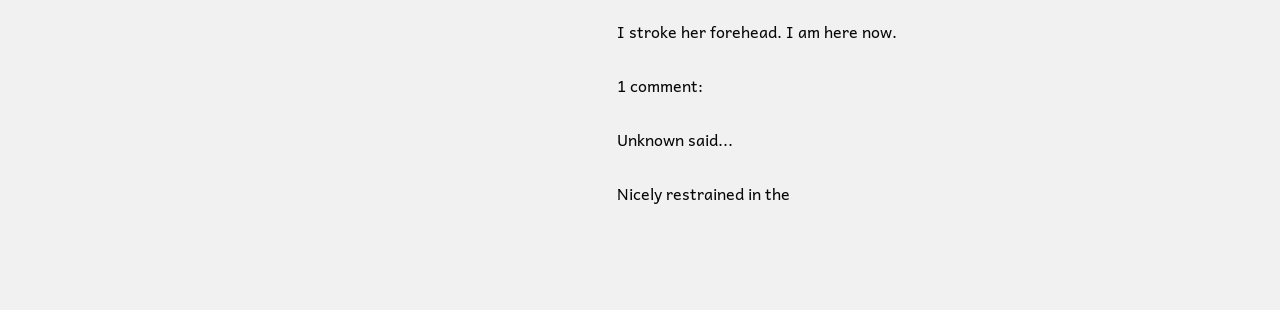I stroke her forehead. I am here now.

1 comment:

Unknown said...

Nicely restrained in the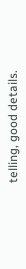telling, good details.